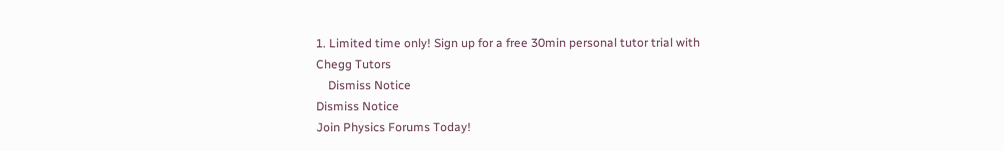1. Limited time only! Sign up for a free 30min personal tutor trial with Chegg Tutors
    Dismiss Notice
Dismiss Notice
Join Physics Forums Today!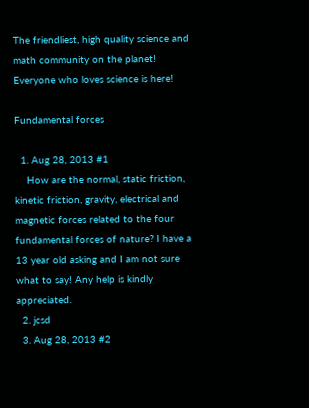The friendliest, high quality science and math community on the planet! Everyone who loves science is here!

Fundamental forces

  1. Aug 28, 2013 #1
    How are the normal, static friction, kinetic friction, gravity, electrical and magnetic forces related to the four fundamental forces of nature? I have a 13 year old asking and I am not sure what to say! Any help is kindly appreciated.
  2. jcsd
  3. Aug 28, 2013 #2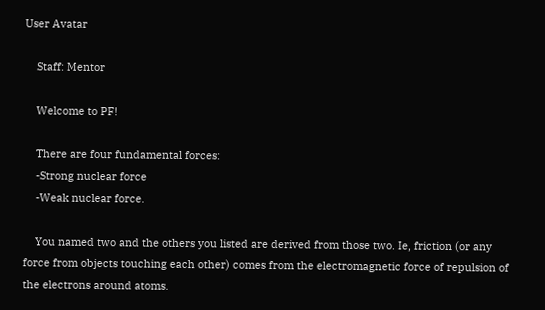User Avatar

    Staff: Mentor

    Welcome to PF!

    There are four fundamental forces:
    -Strong nuclear force
    -Weak nuclear force.

    You named two and the others you listed are derived from those two. Ie, friction (or any force from objects touching each other) comes from the electromagnetic force of repulsion of the electrons around atoms.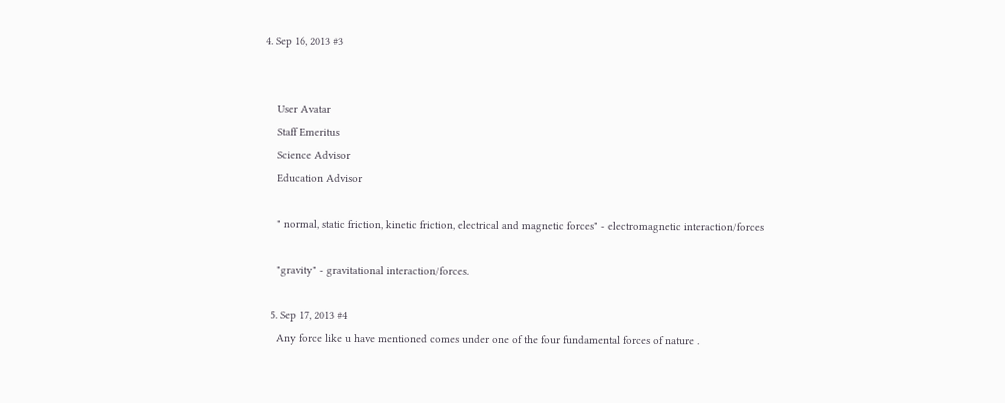4. Sep 16, 2013 #3


    User Avatar
    Staff Emeritus
    Science Advisor
    Education Advisor

    " normal, static friction, kinetic friction, electrical and magnetic forces" - electromagnetic interaction/forces

    "gravity" - gravitational interaction/forces.

  5. Sep 17, 2013 #4
    Any force like u have mentioned comes under one of the four fundamental forces of nature .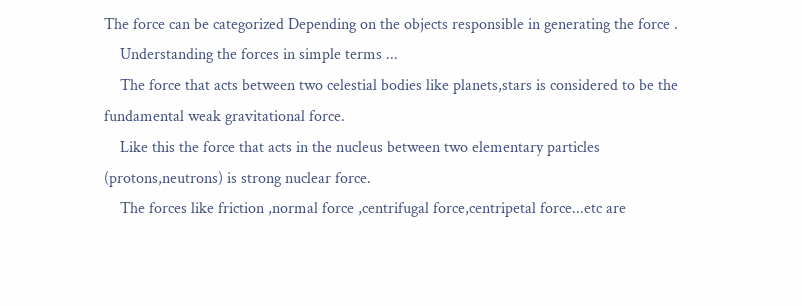The force can be categorized Depending on the objects responsible in generating the force .
    Understanding the forces in simple terms ...
    The force that acts between two celestial bodies like planets,stars is considered to be the fundamental weak gravitational force.
    Like this the force that acts in the nucleus between two elementary particles (protons,neutrons) is strong nuclear force.
    The forces like friction ,normal force ,centrifugal force,centripetal force...etc are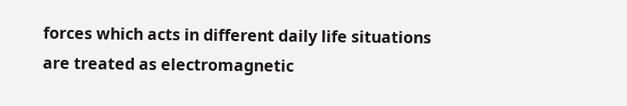forces which acts in different daily life situations are treated as electromagnetic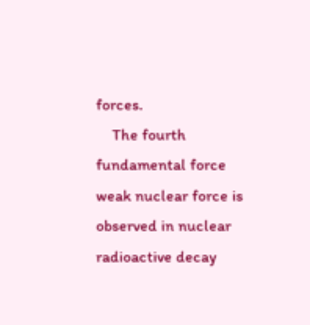forces.
    The fourth fundamental force weak nuclear force is observed in nuclear radioactive decay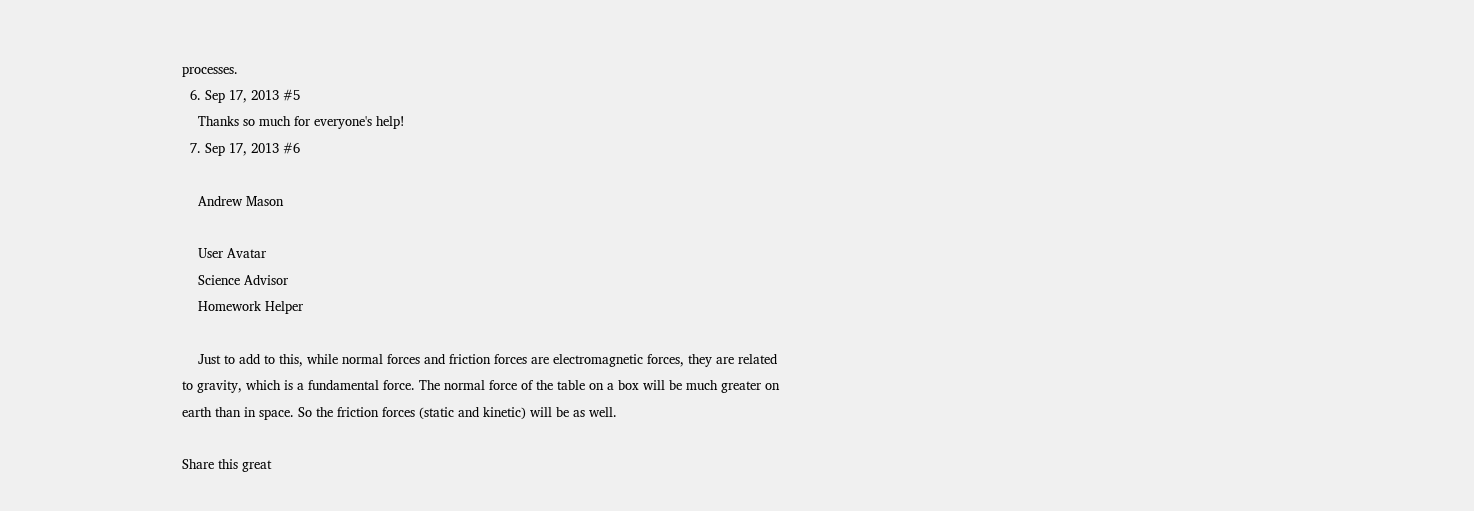processes.
  6. Sep 17, 2013 #5
    Thanks so much for everyone's help!
  7. Sep 17, 2013 #6

    Andrew Mason

    User Avatar
    Science Advisor
    Homework Helper

    Just to add to this, while normal forces and friction forces are electromagnetic forces, they are related to gravity, which is a fundamental force. The normal force of the table on a box will be much greater on earth than in space. So the friction forces (static and kinetic) will be as well.

Share this great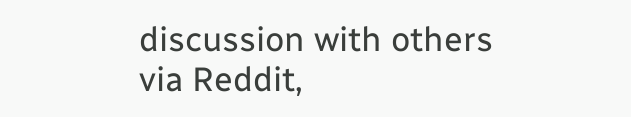discussion with others via Reddit,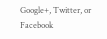Google+, Twitter, or Facebook